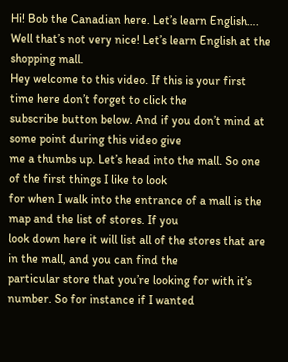Hi! Bob the Canadian here. Let’s learn English…. Well that’s not very nice! Let’s learn English at the shopping mall.
Hey welcome to this video. If this is your first time here don’t forget to click the
subscribe button below. And if you don’t mind at some point during this video give
me a thumbs up. Let’s head into the mall. So one of the first things I like to look
for when I walk into the entrance of a mall is the map and the list of stores. If you
look down here it will list all of the stores that are in the mall, and you can find the
particular store that you’re looking for with it’s number. So for instance if I wanted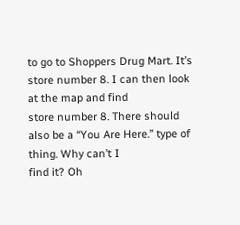to go to Shoppers Drug Mart. It’s store number 8. I can then look at the map and find
store number 8. There should also be a “You Are Here.” type of thing. Why can’t I
find it? Oh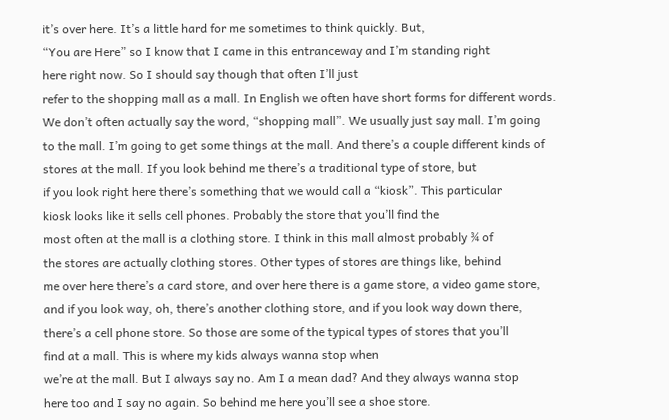it’s over here. It’s a little hard for me sometimes to think quickly. But,
“You are Here” so I know that I came in this entranceway and I’m standing right
here right now. So I should say though that often I’ll just
refer to the shopping mall as a mall. In English we often have short forms for different words.
We don’t often actually say the word, “shopping mall”. We usually just say mall. I’m going
to the mall. I’m going to get some things at the mall. And there’s a couple different kinds of
stores at the mall. If you look behind me there’s a traditional type of store, but
if you look right here there’s something that we would call a “kiosk”. This particular
kiosk looks like it sells cell phones. Probably the store that you’ll find the
most often at the mall is a clothing store. I think in this mall almost probably ¾ of
the stores are actually clothing stores. Other types of stores are things like, behind
me over here there’s a card store, and over here there is a game store, a video game store,
and if you look way, oh, there’s another clothing store, and if you look way down there,
there’s a cell phone store. So those are some of the typical types of stores that you’ll
find at a mall. This is where my kids always wanna stop when
we’re at the mall. But I always say no. Am I a mean dad? And they always wanna stop
here too and I say no again. So behind me here you’ll see a shoe store.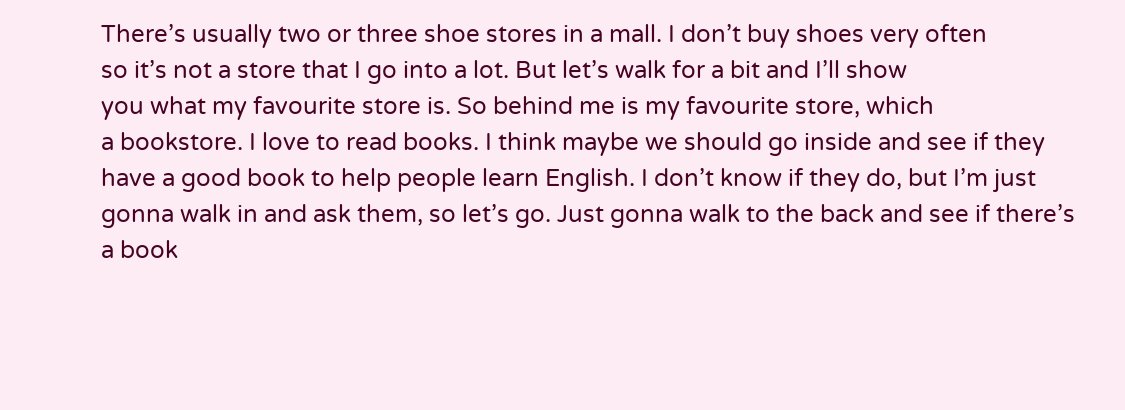There’s usually two or three shoe stores in a mall. I don’t buy shoes very often
so it’s not a store that I go into a lot. But let’s walk for a bit and I’ll show
you what my favourite store is. So behind me is my favourite store, which
a bookstore. I love to read books. I think maybe we should go inside and see if they
have a good book to help people learn English. I don’t know if they do, but I’m just
gonna walk in and ask them, so let’s go. Just gonna walk to the back and see if there’s
a book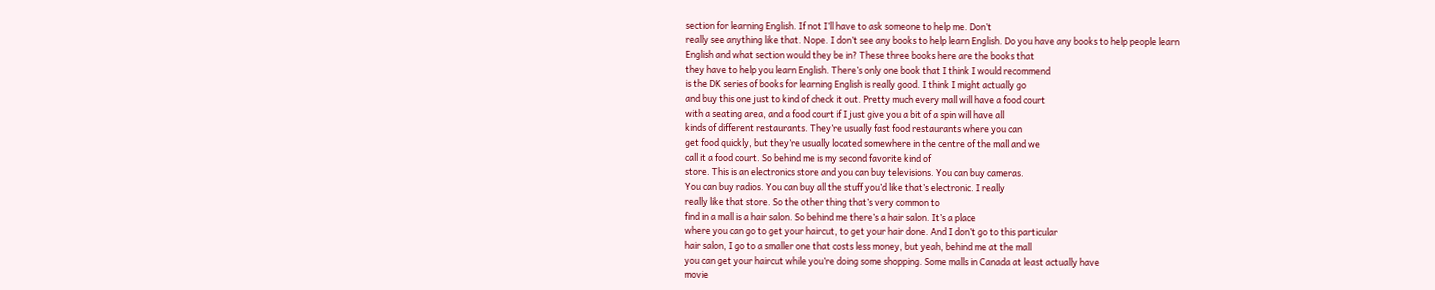section for learning English. If not I’ll have to ask someone to help me. Don’t
really see anything like that. Nope. I don’t see any books to help learn English. Do you have any books to help people learn
English and what section would they be in? These three books here are the books that
they have to help you learn English. There’s only one book that I think I would recommend
is the DK series of books for learning English is really good. I think I might actually go
and buy this one just to kind of check it out. Pretty much every mall will have a food court
with a seating area, and a food court if I just give you a bit of a spin will have all
kinds of different restaurants. They’re usually fast food restaurants where you can
get food quickly, but they’re usually located somewhere in the centre of the mall and we
call it a food court. So behind me is my second favorite kind of
store. This is an electronics store and you can buy televisions. You can buy cameras.
You can buy radios. You can buy all the stuff you’d like that’s electronic. I really
really like that store. So the other thing that’s very common to
find in a mall is a hair salon. So behind me there’s a hair salon. It’s a place
where you can go to get your haircut, to get your hair done. And I don’t go to this particular
hair salon, I go to a smaller one that costs less money, but yeah, behind me at the mall
you can get your haircut while you’re doing some shopping. Some malls in Canada at least actually have
movie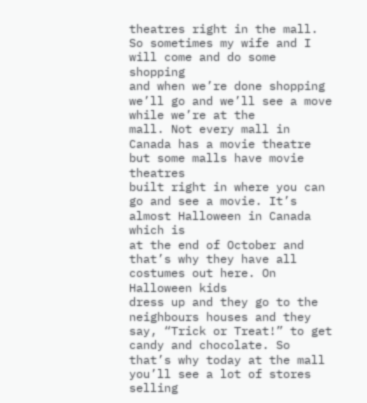theatres right in the mall. So sometimes my wife and I will come and do some shopping
and when we’re done shopping we’ll go and we’ll see a move while we’re at the
mall. Not every mall in Canada has a movie theatre but some malls have movie theatres
built right in where you can go and see a movie. It’s almost Halloween in Canada which is
at the end of October and that’s why they have all costumes out here. On Halloween kids
dress up and they go to the neighbours houses and they say, “Trick or Treat!” to get
candy and chocolate. So that’s why today at the mall you’ll see a lot of stores selling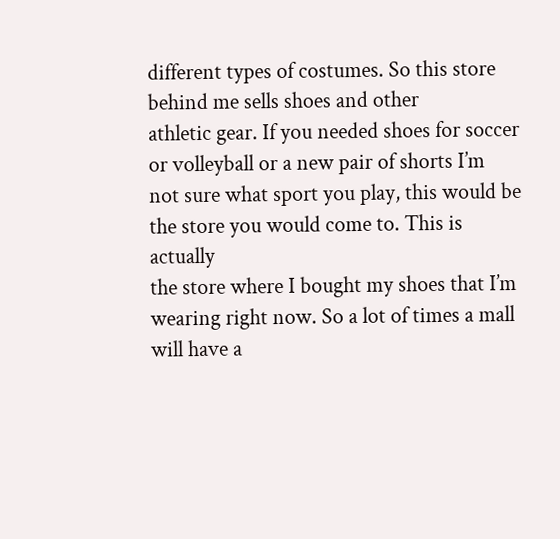different types of costumes. So this store behind me sells shoes and other
athletic gear. If you needed shoes for soccer or volleyball or a new pair of shorts I’m
not sure what sport you play, this would be the store you would come to. This is actually
the store where I bought my shoes that I’m wearing right now. So a lot of times a mall will have a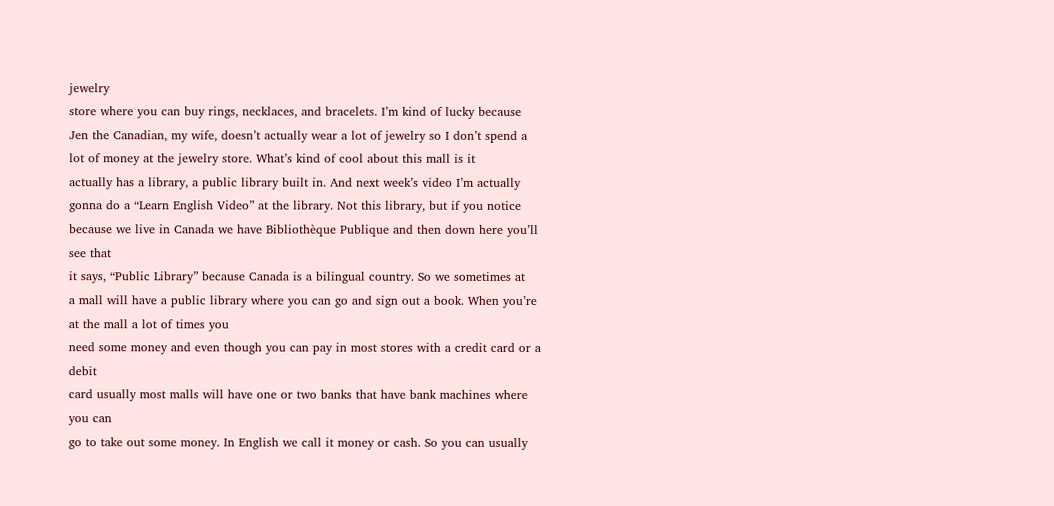jewelry
store where you can buy rings, necklaces, and bracelets. I’m kind of lucky because
Jen the Canadian, my wife, doesn’t actually wear a lot of jewelry so I don’t spend a
lot of money at the jewelry store. What’s kind of cool about this mall is it
actually has a library, a public library built in. And next week’s video I’m actually
gonna do a “Learn English Video” at the library. Not this library, but if you notice
because we live in Canada we have Bibliothèque Publique and then down here you’ll see that
it says, “Public Library” because Canada is a bilingual country. So we sometimes at
a mall will have a public library where you can go and sign out a book. When you’re at the mall a lot of times you
need some money and even though you can pay in most stores with a credit card or a debit
card usually most malls will have one or two banks that have bank machines where you can
go to take out some money. In English we call it money or cash. So you can usually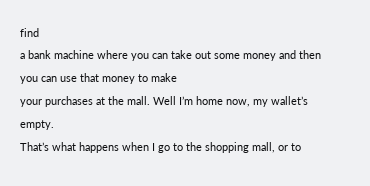find
a bank machine where you can take out some money and then you can use that money to make
your purchases at the mall. Well I’m home now, my wallet’s empty.
That’s what happens when I go to the shopping mall, or to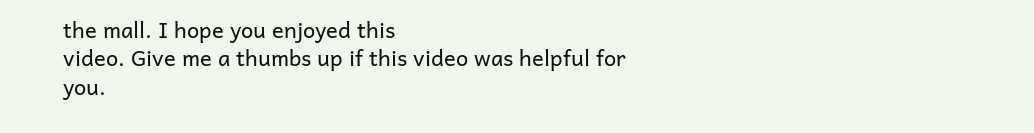the mall. I hope you enjoyed this
video. Give me a thumbs up if this video was helpful for you.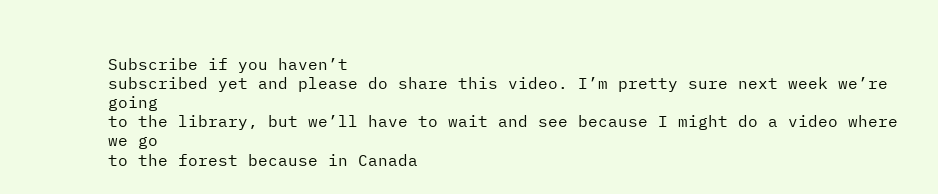Subscribe if you haven’t
subscribed yet and please do share this video. I’m pretty sure next week we’re going
to the library, but we’ll have to wait and see because I might do a video where we go
to the forest because in Canada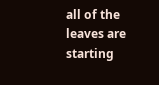all of the leaves are starting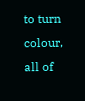to turn colour, all of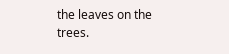the leaves on the trees.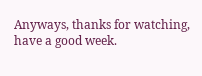Anyways, thanks for watching, have a good week.